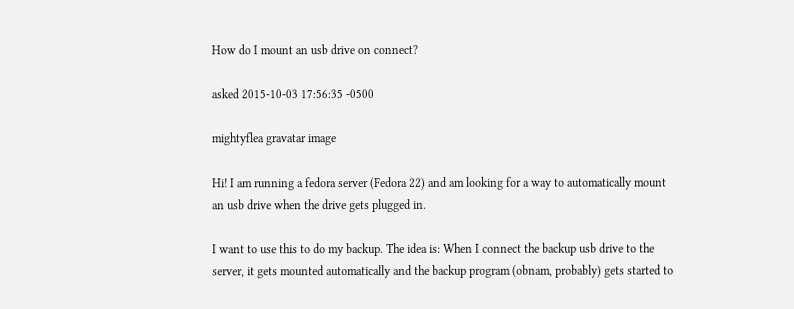How do I mount an usb drive on connect?

asked 2015-10-03 17:56:35 -0500

mightyflea gravatar image

Hi! I am running a fedora server (Fedora 22) and am looking for a way to automatically mount an usb drive when the drive gets plugged in.

I want to use this to do my backup. The idea is: When I connect the backup usb drive to the server, it gets mounted automatically and the backup program (obnam, probably) gets started to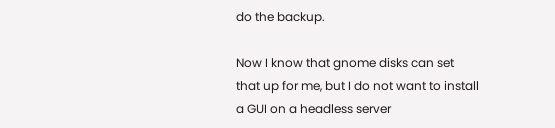do the backup.

Now I know that gnome disks can set that up for me, but I do not want to install a GUI on a headless server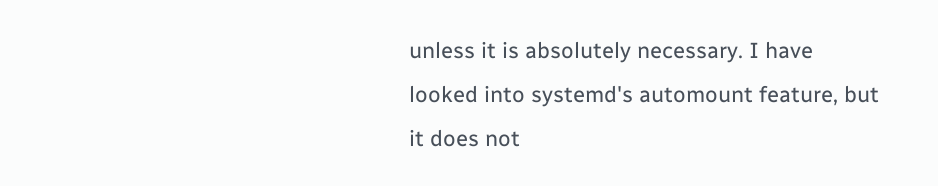unless it is absolutely necessary. I have looked into systemd's automount feature, but it does not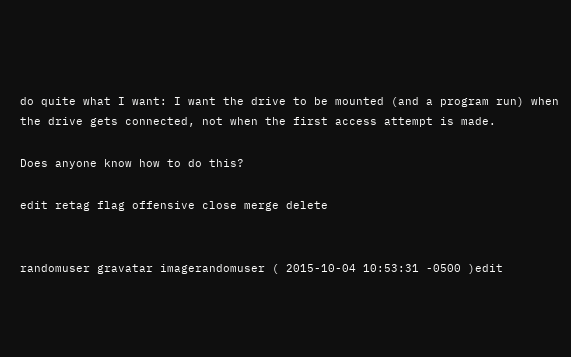do quite what I want: I want the drive to be mounted (and a program run) when the drive gets connected, not when the first access attempt is made.

Does anyone know how to do this?

edit retag flag offensive close merge delete


randomuser gravatar imagerandomuser ( 2015-10-04 10:53:31 -0500 )edit